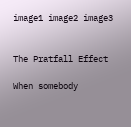image1 image2 image3


The Pratfall Effect

When somebody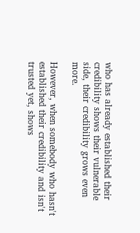who has already established their credibility shows their vulnerable side, their credibility grows even more.

However, when somebody who hasn't established their credibility and isn't trusted yet, shows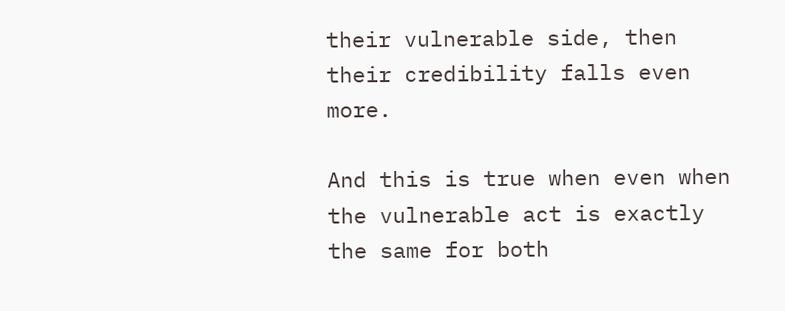their vulnerable side, then their credibility falls even more.

And this is true when even when the vulnerable act is exactly the same for both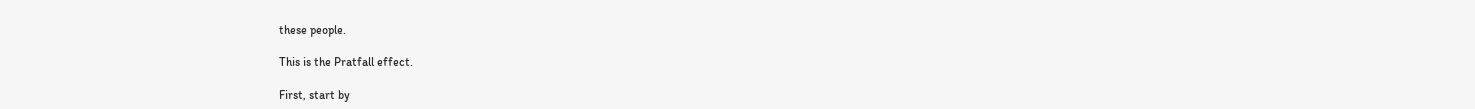these people.

This is the Pratfall effect.

First, start by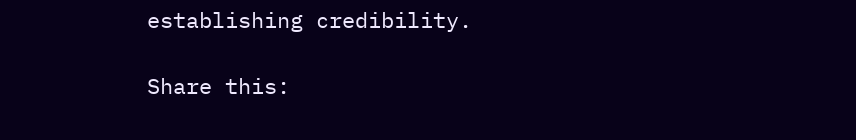establishing credibility.

Share this: